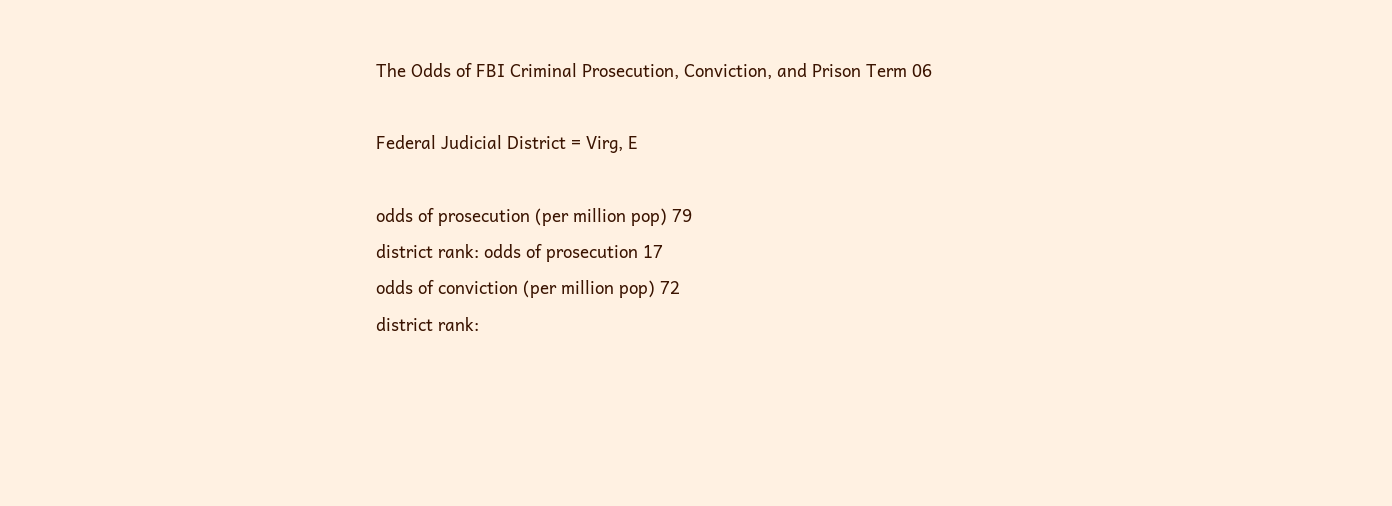The Odds of FBI Criminal Prosecution, Conviction, and Prison Term 06

Federal Judicial District = Virg, E

odds of prosecution (per million pop) 79
district rank: odds of prosecution 17
odds of conviction (per million pop) 72
district rank: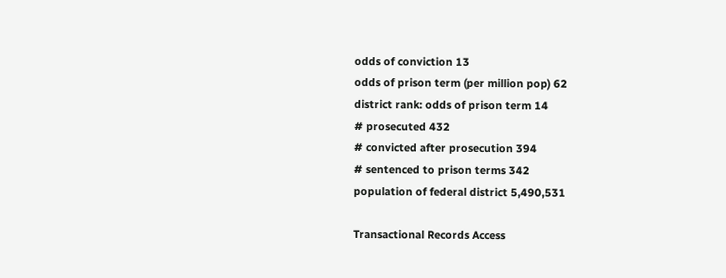odds of conviction 13
odds of prison term (per million pop) 62
district rank: odds of prison term 14
# prosecuted 432
# convicted after prosecution 394
# sentenced to prison terms 342
population of federal district 5,490,531

Transactional Records Access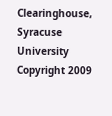Clearinghouse, Syracuse University
Copyright 2009